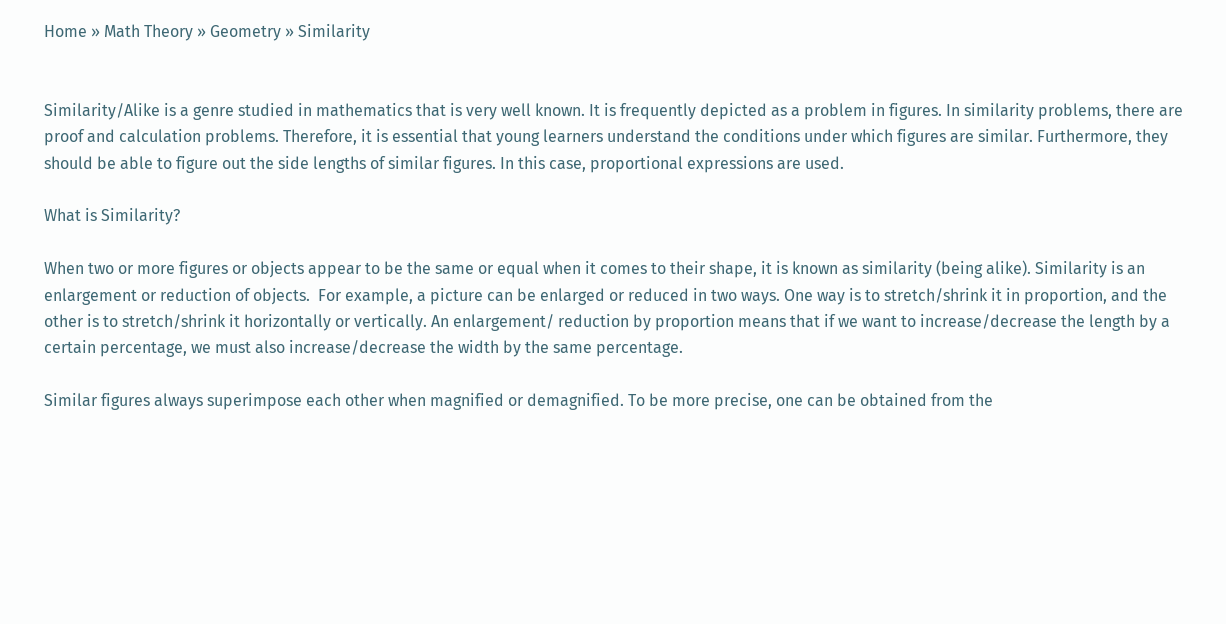Home » Math Theory » Geometry » Similarity


Similarity/Alike is a genre studied in mathematics that is very well known. It is frequently depicted as a problem in figures. In similarity problems, there are proof and calculation problems. Therefore, it is essential that young learners understand the conditions under which figures are similar. Furthermore, they should be able to figure out the side lengths of similar figures. In this case, proportional expressions are used.

What is Similarity?

When two or more figures or objects appear to be the same or equal when it comes to their shape, it is known as similarity (being alike). Similarity is an enlargement or reduction of objects.  For example, a picture can be enlarged or reduced in two ways. One way is to stretch/shrink it in proportion, and the other is to stretch/shrink it horizontally or vertically. An enlargement/ reduction by proportion means that if we want to increase/decrease the length by a certain percentage, we must also increase/decrease the width by the same percentage.

Similar figures always superimpose each other when magnified or demagnified. To be more precise, one can be obtained from the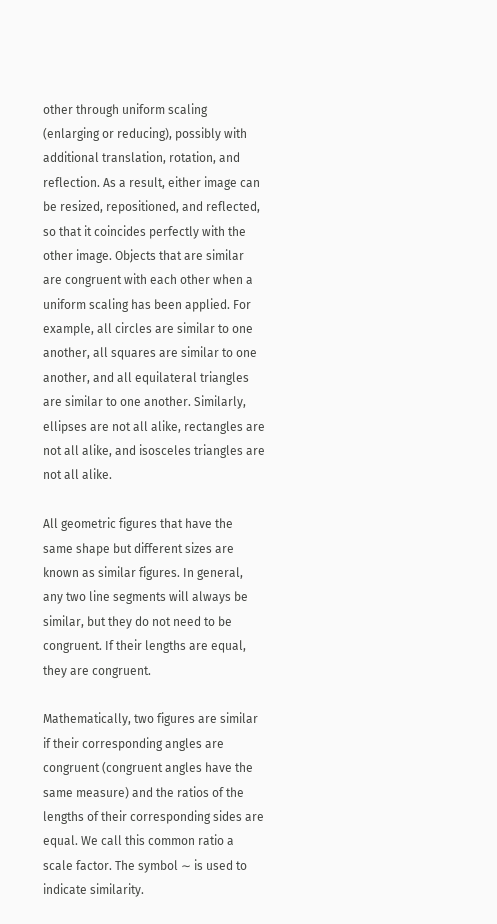other through uniform scaling (enlarging or reducing), possibly with additional translation, rotation, and reflection. As a result, either image can be resized, repositioned, and reflected, so that it coincides perfectly with the other image. Objects that are similar are congruent with each other when a uniform scaling has been applied. For example, all circles are similar to one another, all squares are similar to one another, and all equilateral triangles are similar to one another. Similarly, ellipses are not all alike, rectangles are not all alike, and isosceles triangles are not all alike.

All geometric figures that have the same shape but different sizes are known as similar figures. In general, any two line segments will always be similar, but they do not need to be congruent. If their lengths are equal, they are congruent.

Mathematically, two figures are similar if their corresponding angles are congruent (congruent angles have the same measure) and the ratios of the lengths of their corresponding sides are equal. We call this common ratio a scale factor. The symbol ∼ is used to indicate similarity.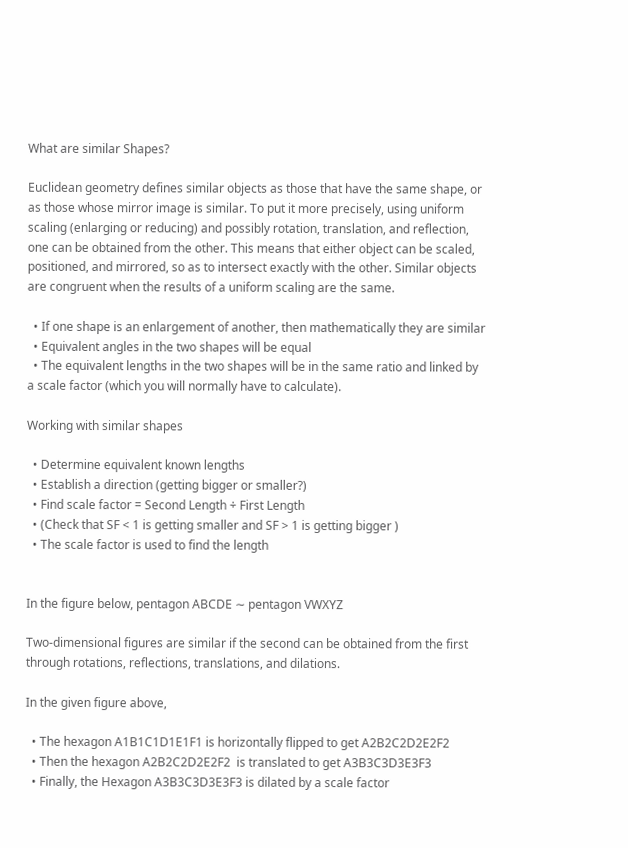What are similar Shapes?

Euclidean geometry defines similar objects as those that have the same shape, or as those whose mirror image is similar. To put it more precisely, using uniform scaling (enlarging or reducing) and possibly rotation, translation, and reflection, one can be obtained from the other. This means that either object can be scaled, positioned, and mirrored, so as to intersect exactly with the other. Similar objects are congruent when the results of a uniform scaling are the same.

  • If one shape is an enlargement of another, then mathematically they are similar
  • Equivalent angles in the two shapes will be equal
  • The equivalent lengths in the two shapes will be in the same ratio and linked by a scale factor (which you will normally have to calculate).

Working with similar shapes

  • Determine equivalent known lengths
  • Establish a direction (getting bigger or smaller?)
  • Find scale factor = Second Length ÷ First Length
  • (Check that SF < 1 is getting smaller and SF > 1 is getting bigger )
  • The scale factor is used to find the length


In the figure below, pentagon ABCDE ∼ pentagon VWXYZ

Two-dimensional figures are similar if the second can be obtained from the first through rotations, reflections, translations, and dilations.

In the given figure above,

  • The hexagon A1B1C1D1E1F1 is horizontally flipped to get A2B2C2D2E2F2
  • Then the hexagon A2B2C2D2E2F2  is translated to get A3B3C3D3E3F3
  • Finally, the Hexagon A3B3C3D3E3F3 is dilated by a scale factor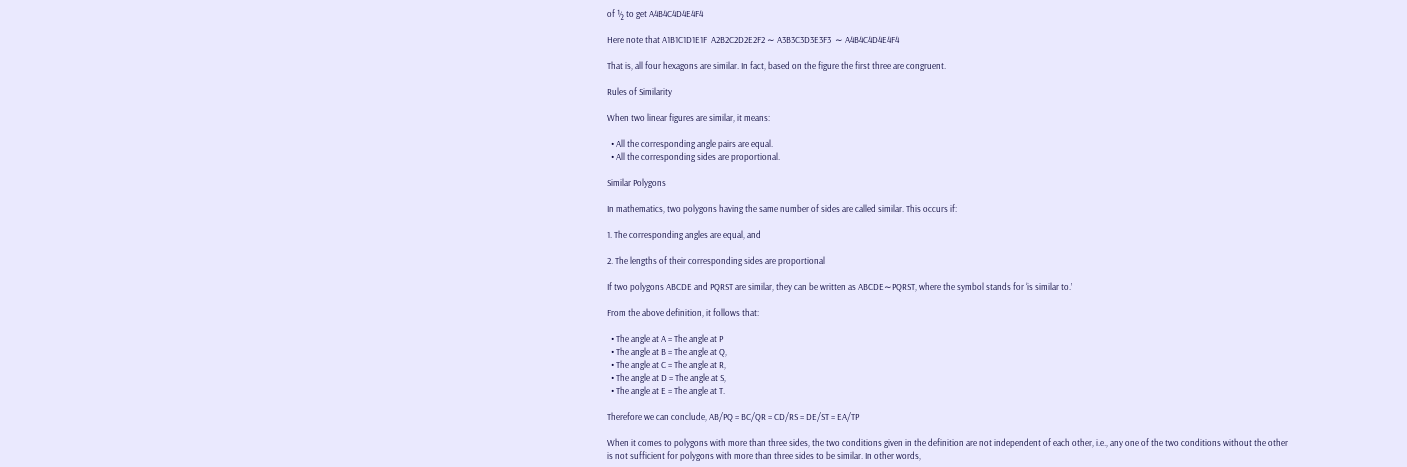of ½ to get A4B4C4D4E4F4

Here note that A1B1C1D1E1F  A2B2C2D2E2F2 ∼ A3B3C3D3E3F3  ∼ A4B4C4D4E4F4

That is, all four hexagons are similar. In fact, based on the figure the first three are congruent.

Rules of Similarity

When two linear figures are similar, it means:

  • All the corresponding angle pairs are equal.
  • All the corresponding sides are proportional.

Similar Polygons

In mathematics, two polygons having the same number of sides are called similar. This occurs if:

1. The corresponding angles are equal, and

2. The lengths of their corresponding sides are proportional

If two polygons ABCDE and PQRST are similar, they can be written as ABCDE∼PQRST, where the symbol stands for ‘is similar to.’

From the above definition, it follows that:

  • The angle at A = The angle at P
  • The angle at B = The angle at Q,
  • The angle at C = The angle at R,
  • The angle at D = The angle at S,
  • The angle at E = The angle at T.

Therefore we can conclude, AB/PQ = BC/QR = CD/RS = DE/ST = EA/TP

When it comes to polygons with more than three sides, the two conditions given in the definition are not independent of each other, i.e., any one of the two conditions without the other is not sufficient for polygons with more than three sides to be similar. In other words,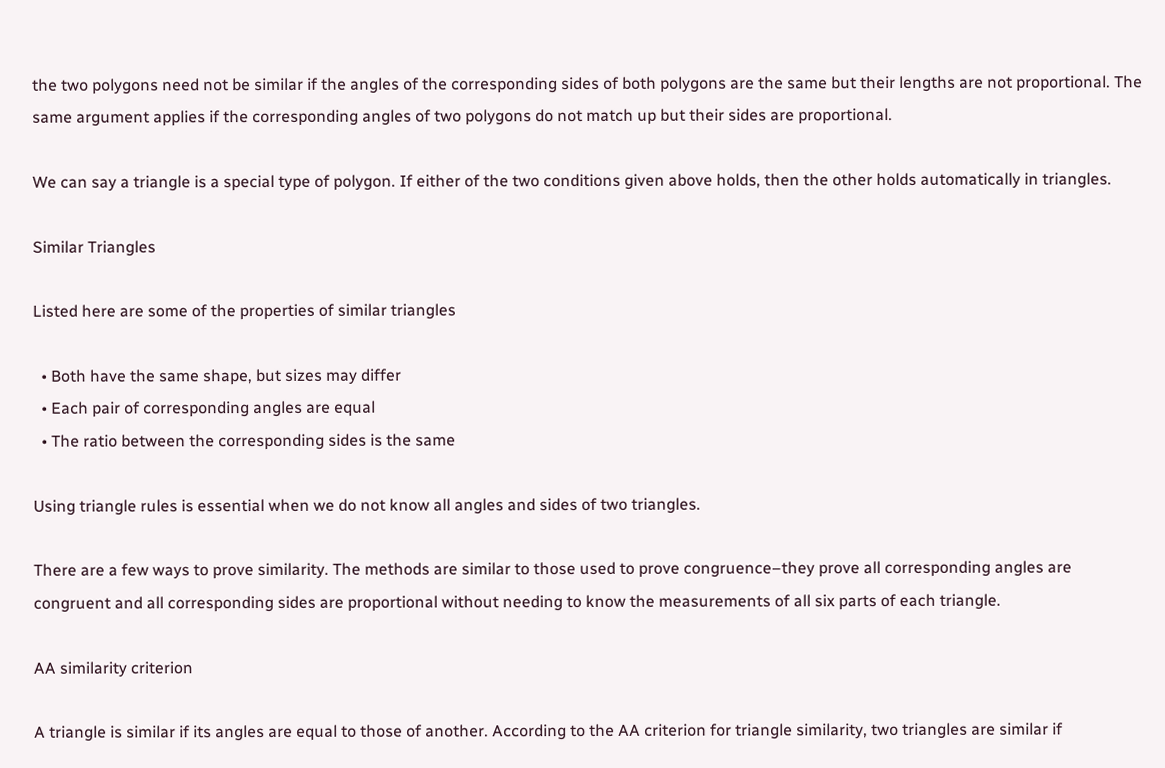the two polygons need not be similar if the angles of the corresponding sides of both polygons are the same but their lengths are not proportional. The same argument applies if the corresponding angles of two polygons do not match up but their sides are proportional.

We can say a triangle is a special type of polygon. If either of the two conditions given above holds, then the other holds automatically in triangles.

Similar Triangles

Listed here are some of the properties of similar triangles

  • Both have the same shape, but sizes may differ
  • Each pair of corresponding angles are equal
  • The ratio between the corresponding sides is the same

Using triangle rules is essential when we do not know all angles and sides of two triangles.

There are a few ways to prove similarity. The methods are similar to those used to prove congruence–they prove all corresponding angles are congruent and all corresponding sides are proportional without needing to know the measurements of all six parts of each triangle.

AA similarity criterion

A triangle is similar if its angles are equal to those of another. According to the AA criterion for triangle similarity, two triangles are similar if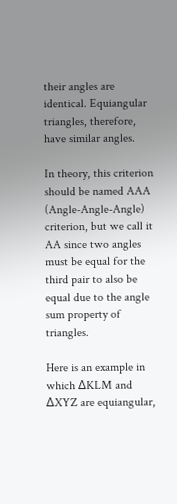their angles are identical. Equiangular triangles, therefore, have similar angles.

In theory, this criterion should be named AAA (Angle-Angle-Angle) criterion, but we call it AA since two angles must be equal for the third pair to also be equal due to the angle sum property of triangles.

Here is an example in which ΔKLM and ΔXYZ are equiangular,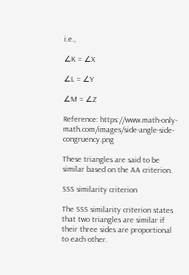i.e.,

∠K = ∠X

∠L = ∠Y

∠M = ∠Z

Reference: https://www.math-only-math.com/images/side-angle-side-congruency.png

These triangles are said to be similar based on the AA criterion.

SSS similarity criterion

The SSS similarity criterion states that two triangles are similar if their three sides are proportional to each other.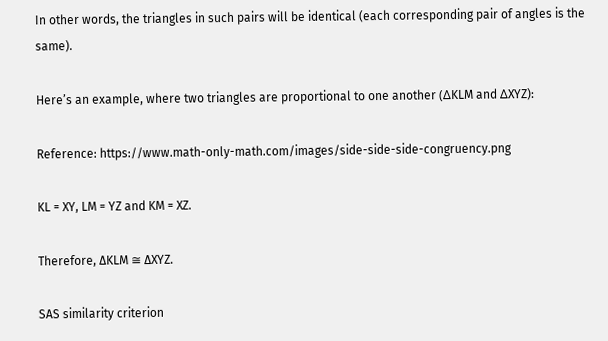In other words, the triangles in such pairs will be identical (each corresponding pair of angles is the same).

Here’s an example, where two triangles are proportional to one another (ΔKLM and ΔXYZ):

Reference: https://www.math-only-math.com/images/side-side-side-congruency.png

KL = XY, LM = YZ and KM = XZ.

Therefore, ∆KLM ≅ ∆XYZ.

SAS similarity criterion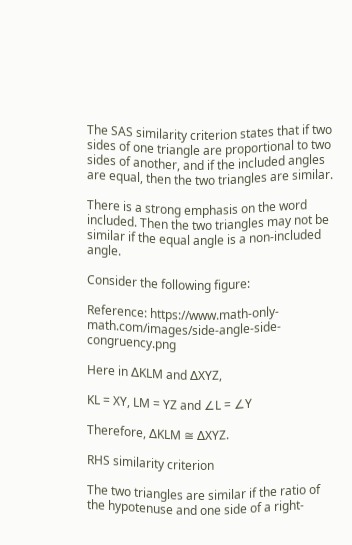The SAS similarity criterion states that if two sides of one triangle are proportional to two sides of another, and if the included angles are equal, then the two triangles are similar.

There is a strong emphasis on the word included. Then the two triangles may not be similar if the equal angle is a non-included angle.

Consider the following figure:

Reference: https://www.math-only-math.com/images/side-angle-side-congruency.png

Here in ∆KLM and ∆XYZ,

KL = XY, LM = YZ and ∠L = ∠Y

Therefore, ∆KLM ≅ ∆XYZ.

RHS similarity criterion

The two triangles are similar if the ratio of the hypotenuse and one side of a right-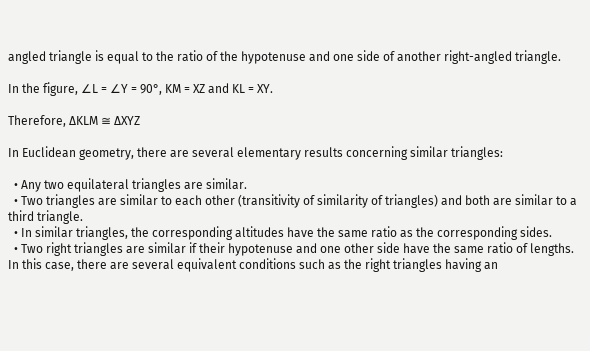angled triangle is equal to the ratio of the hypotenuse and one side of another right-angled triangle.

In the figure, ∠L = ∠Y = 90°, KM = XZ and KL = XY.

Therefore, ∆KLM ≅ ∆XYZ

In Euclidean geometry, there are several elementary results concerning similar triangles:

  • Any two equilateral triangles are similar.
  • Two triangles are similar to each other (transitivity of similarity of triangles) and both are similar to a third triangle.
  • In similar triangles, the corresponding altitudes have the same ratio as the corresponding sides.
  • Two right triangles are similar if their hypotenuse and one other side have the same ratio of lengths. In this case, there are several equivalent conditions such as the right triangles having an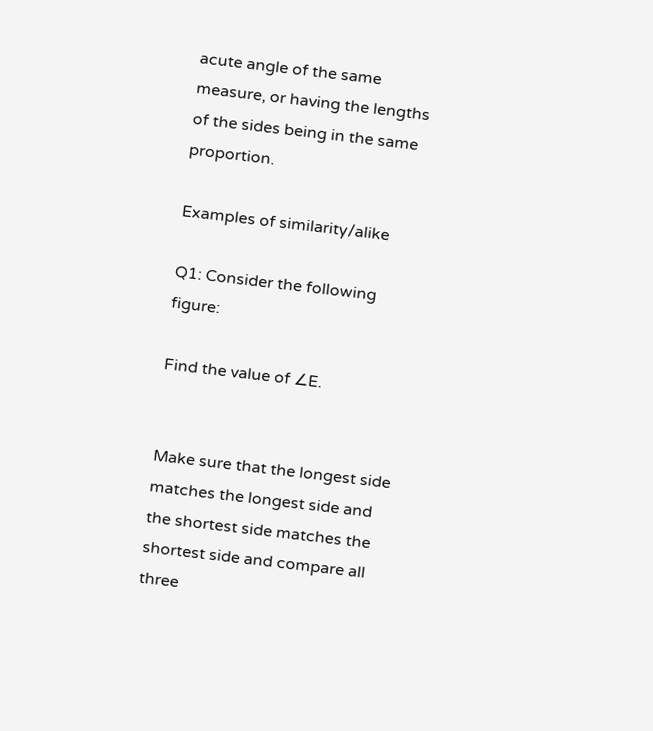acute angle of the same measure, or having the lengths of the sides being in the same proportion.

Examples of similarity/alike

Q1: Consider the following figure:

Find the value of ∠E.


Make sure that the longest side matches the longest side and the shortest side matches the shortest side and compare all three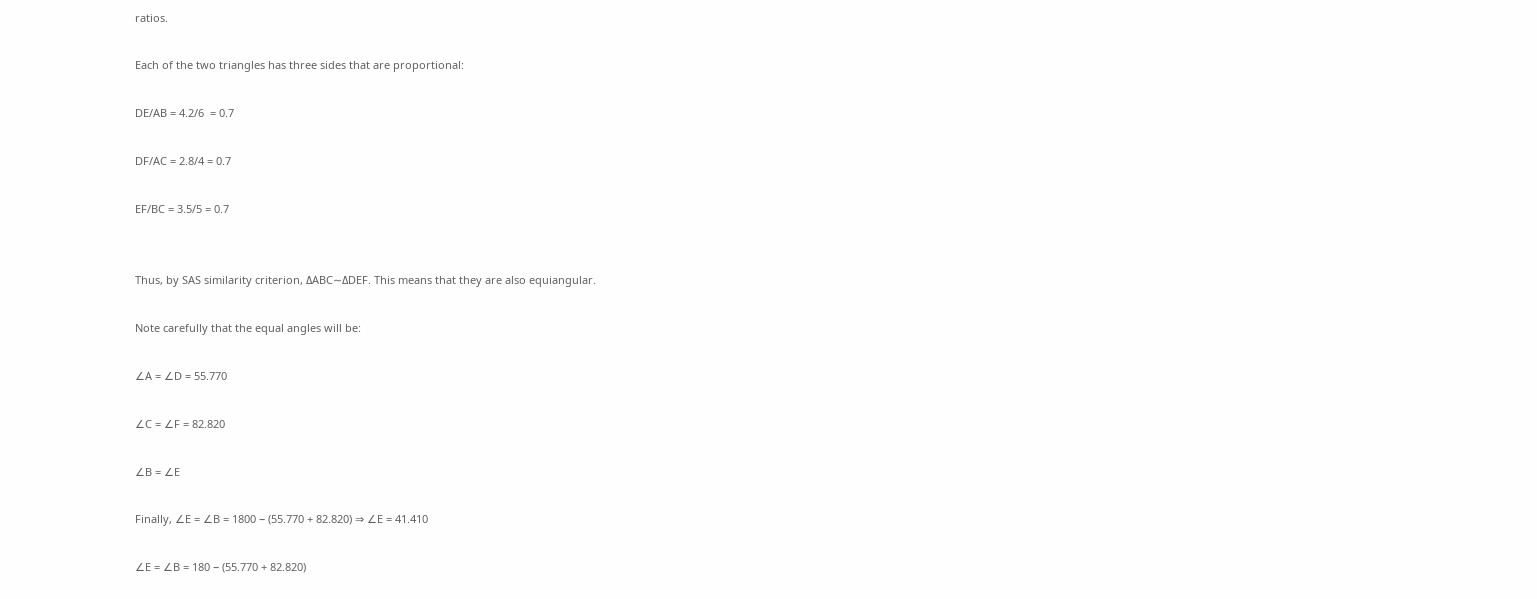ratios.

Each of the two triangles has three sides that are proportional:

DE/AB = 4.2/6  = 0.7

DF/AC = 2.8/4 = 0.7

EF/BC = 3.5/5 = 0.7


Thus, by SAS similarity criterion, ΔABC∼ΔDEF. This means that they are also equiangular.

Note carefully that the equal angles will be:

∠A = ∠D = 55.770

∠C = ∠F = 82.820

∠B = ∠E

Finally, ∠E = ∠B = 1800 − (55.770 + 82.820) ⇒ ∠E = 41.410

∠E = ∠B = 180 − (55.770 + 82.820)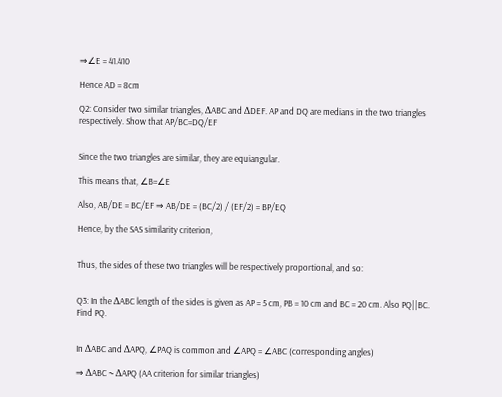⇒∠E = 41.410

Hence AD = 8cm

Q2: Consider two similar triangles, ΔABC and ΔDEF. AP and DQ are medians in the two triangles respectively. Show that AP/BC=DQ/EF


Since the two triangles are similar, they are equiangular.

This means that, ∠B=∠E

Also, AB/DE = BC/EF ⇒ AB/DE = (BC/2) / (EF/2) = BP/EQ

Hence, by the SAS similarity criterion,


Thus, the sides of these two triangles will be respectively proportional, and so:


Q3: In the ΔABC length of the sides is given as AP = 5 cm, PB = 10 cm and BC = 20 cm. Also PQ||BC. Find PQ.


In ΔABC and ΔAPQ, ∠PAQ is common and ∠APQ = ∠ABC (corresponding angles)

⇒ ΔABC ~ ΔAPQ (AA criterion for similar triangles)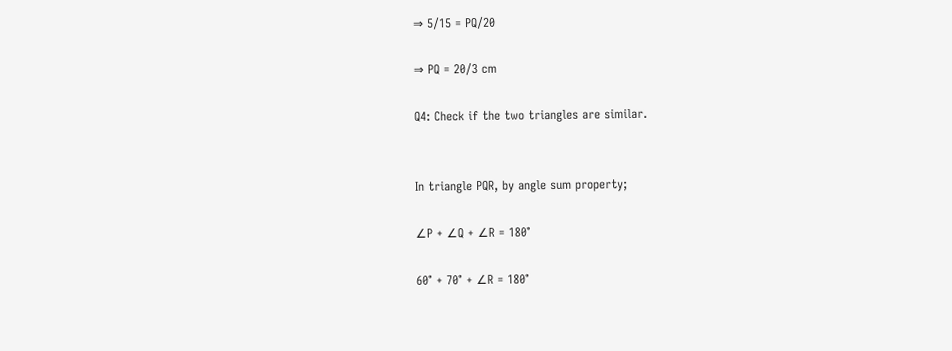⇒ 5/15 = PQ/20

⇒ PQ = 20/3 cm

Q4: Check if the two triangles are similar.


In triangle PQR, by angle sum property;

∠P + ∠Q + ∠R = 180°

60° + 70° + ∠R = 180°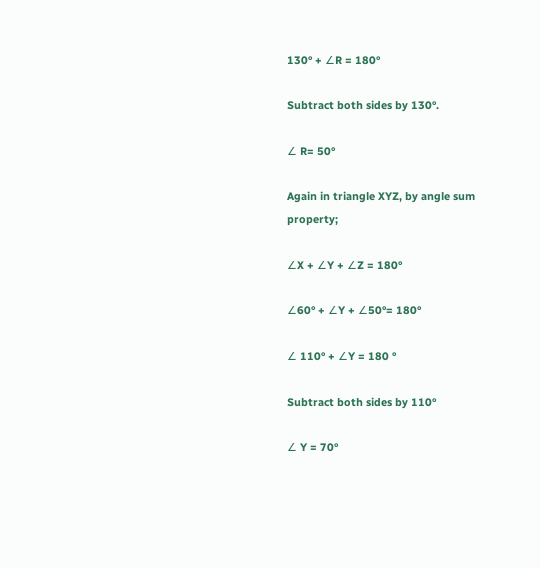130° + ∠R = 180°

Subtract both sides by 130°.

∠ R= 50°

Again in triangle XYZ, by angle sum property;

∠X + ∠Y + ∠Z = 180°

∠60° + ∠Y + ∠50°= 180°

∠ 110° + ∠Y = 180 °

Subtract both sides by 110°

∠ Y = 70°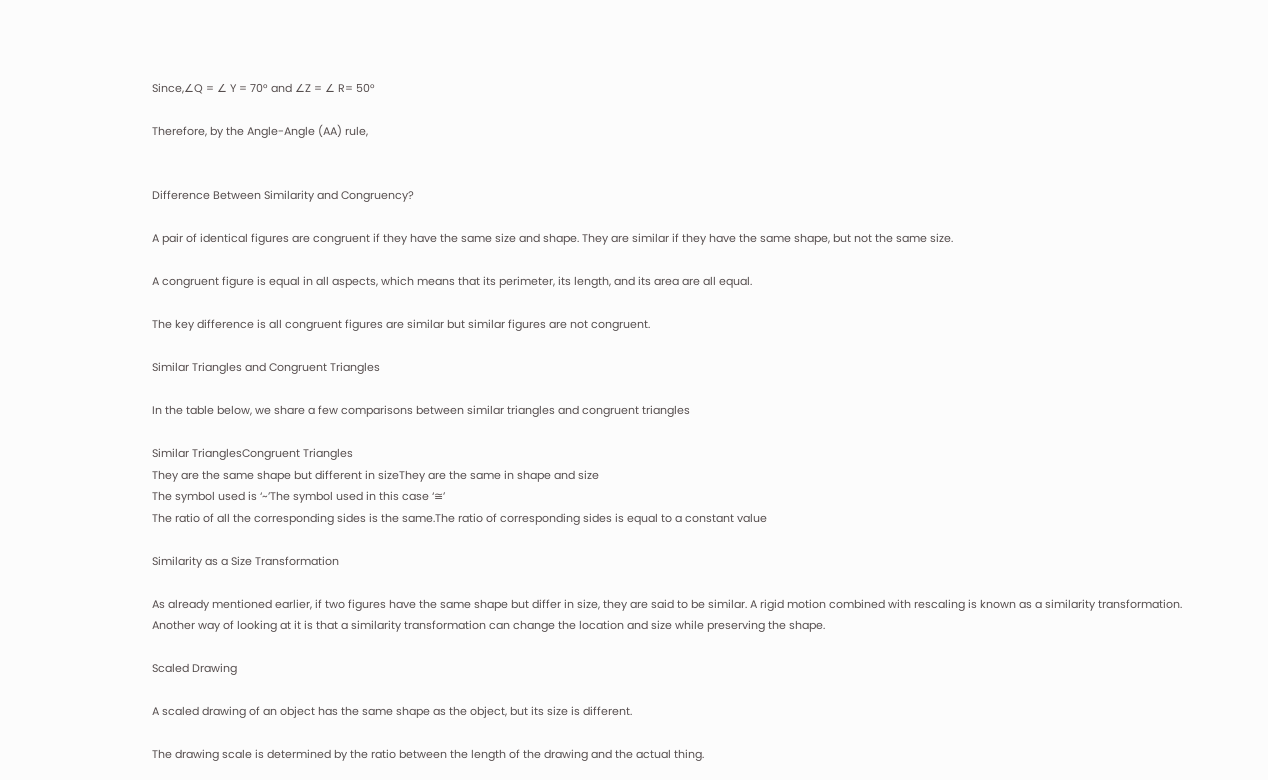Since,∠Q = ∠ Y = 70° and ∠Z = ∠ R= 50°

Therefore, by the Angle-Angle (AA) rule,


Difference Between Similarity and Congruency?

A pair of identical figures are congruent if they have the same size and shape. They are similar if they have the same shape, but not the same size.

A congruent figure is equal in all aspects, which means that its perimeter, its length, and its area are all equal.

The key difference is all congruent figures are similar but similar figures are not congruent.

Similar Triangles and Congruent Triangles

In the table below, we share a few comparisons between similar triangles and congruent triangles

Similar TrianglesCongruent Triangles
They are the same shape but different in sizeThey are the same in shape and size
The symbol used is ‘~’The symbol used in this case ‘≅’
The ratio of all the corresponding sides is the same.The ratio of corresponding sides is equal to a constant value

Similarity as a Size Transformation

As already mentioned earlier, if two figures have the same shape but differ in size, they are said to be similar. A rigid motion combined with rescaling is known as a similarity transformation. Another way of looking at it is that a similarity transformation can change the location and size while preserving the shape.

Scaled Drawing

A scaled drawing of an object has the same shape as the object, but its size is different.

The drawing scale is determined by the ratio between the length of the drawing and the actual thing.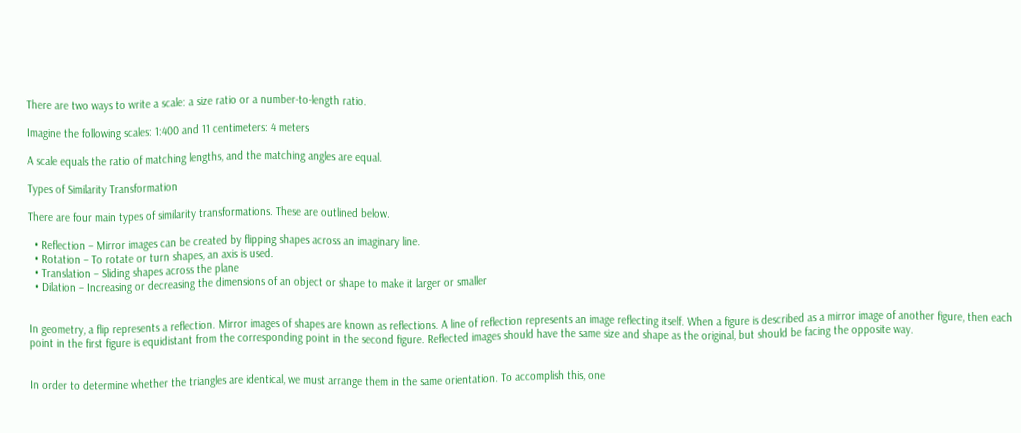There are two ways to write a scale: a size ratio or a number-to-length ratio.

Imagine the following scales: 1:400 and 11 centimeters: 4 meters

A scale equals the ratio of matching lengths, and the matching angles are equal.

Types of Similarity Transformation

There are four main types of similarity transformations. These are outlined below.

  • Reflection – Mirror images can be created by flipping shapes across an imaginary line.
  • Rotation – To rotate or turn shapes, an axis is used.
  • Translation – Sliding shapes across the plane
  • Dilation – Increasing or decreasing the dimensions of an object or shape to make it larger or smaller


In geometry, a flip represents a reflection. Mirror images of shapes are known as reflections. A line of reflection represents an image reflecting itself. When a figure is described as a mirror image of another figure, then each point in the first figure is equidistant from the corresponding point in the second figure. Reflected images should have the same size and shape as the original, but should be facing the opposite way.


In order to determine whether the triangles are identical, we must arrange them in the same orientation. To accomplish this, one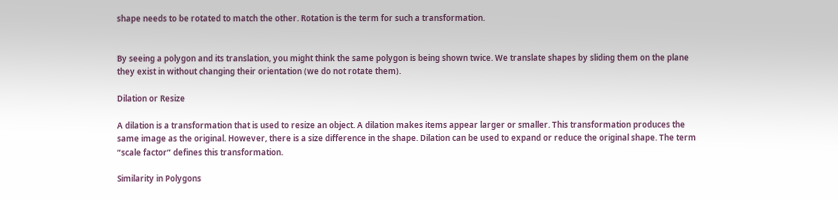shape needs to be rotated to match the other. Rotation is the term for such a transformation.


By seeing a polygon and its translation, you might think the same polygon is being shown twice. We translate shapes by sliding them on the plane they exist in without changing their orientation (we do not rotate them).

Dilation or Resize

A dilation is a transformation that is used to resize an object. A dilation makes items appear larger or smaller. This transformation produces the same image as the original. However, there is a size difference in the shape. Dilation can be used to expand or reduce the original shape. The term “scale factor” defines this transformation.

Similarity in Polygons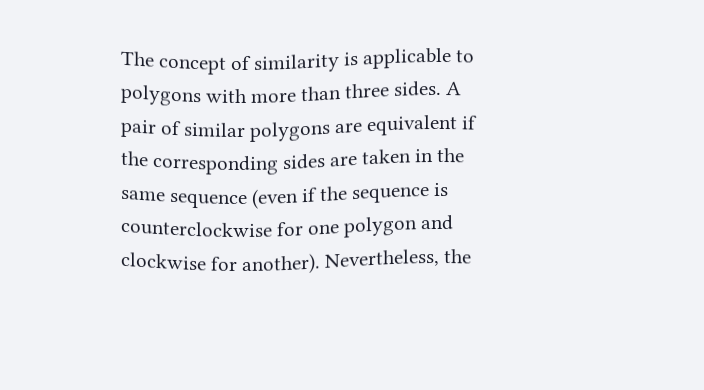The concept of similarity is applicable to polygons with more than three sides. A pair of similar polygons are equivalent if the corresponding sides are taken in the same sequence (even if the sequence is counterclockwise for one polygon and clockwise for another). Nevertheless, the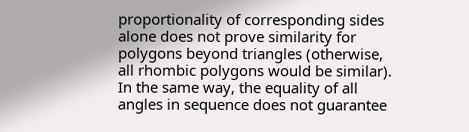proportionality of corresponding sides alone does not prove similarity for polygons beyond triangles (otherwise, all rhombic polygons would be similar). In the same way, the equality of all angles in sequence does not guarantee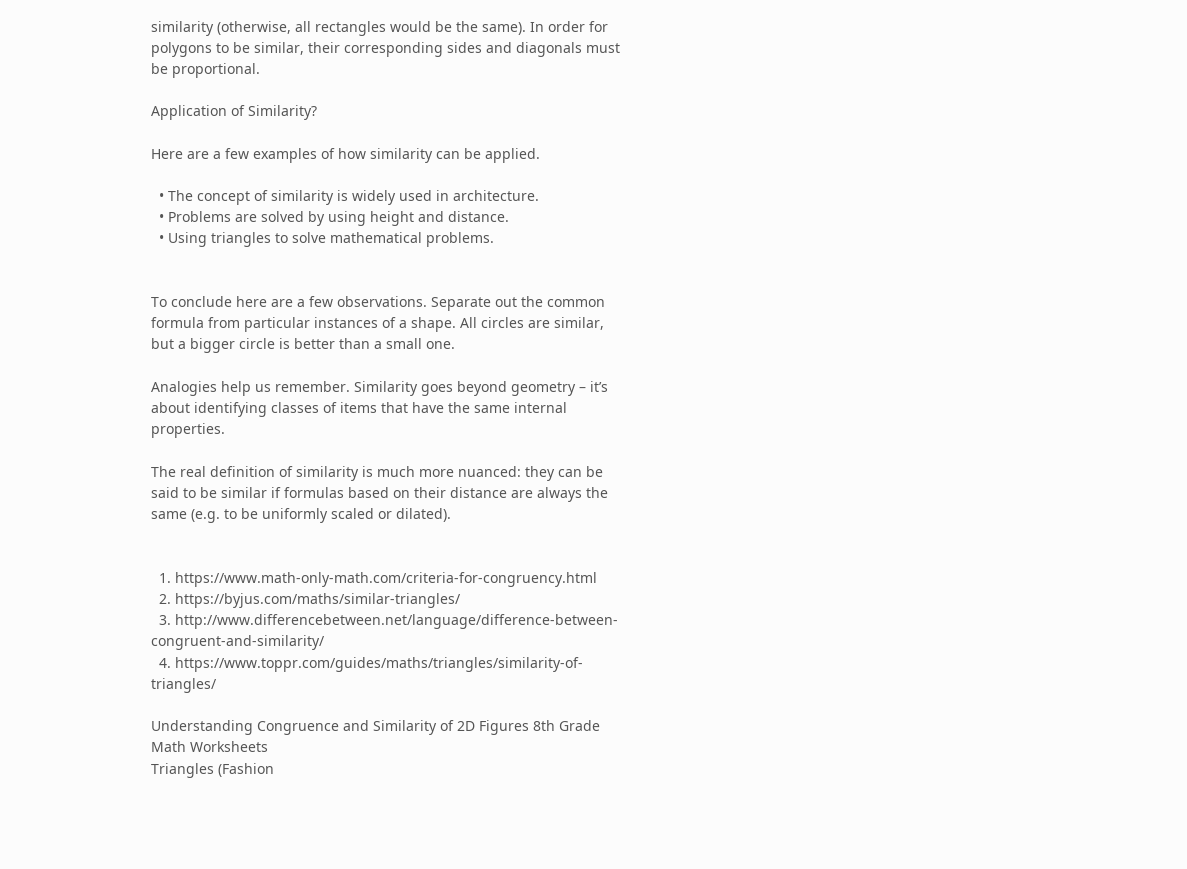similarity (otherwise, all rectangles would be the same). In order for polygons to be similar, their corresponding sides and diagonals must be proportional.

Application of Similarity?

Here are a few examples of how similarity can be applied.

  • The concept of similarity is widely used in architecture.
  • Problems are solved by using height and distance.
  • Using triangles to solve mathematical problems.


To conclude here are a few observations. Separate out the common formula from particular instances of a shape. All circles are similar, but a bigger circle is better than a small one.

Analogies help us remember. Similarity goes beyond geometry – it’s about identifying classes of items that have the same internal properties.

The real definition of similarity is much more nuanced: they can be said to be similar if formulas based on their distance are always the same (e.g. to be uniformly scaled or dilated).


  1. https://www.math-only-math.com/criteria-for-congruency.html
  2. https://byjus.com/maths/similar-triangles/
  3. http://www.differencebetween.net/language/difference-between-congruent-and-similarity/
  4. https://www.toppr.com/guides/maths/triangles/similarity-of-triangles/

Understanding Congruence and Similarity of 2D Figures 8th Grade Math Worksheets
Triangles (Fashion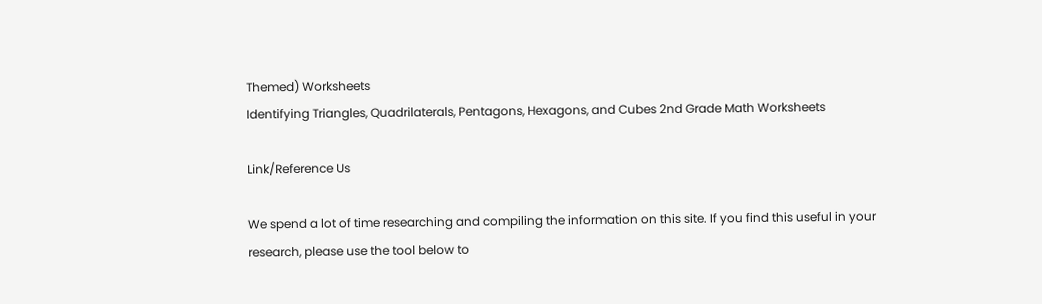Themed) Worksheets
Identifying Triangles, Quadrilaterals, Pentagons, Hexagons, and Cubes 2nd Grade Math Worksheets

Link/Reference Us

We spend a lot of time researching and compiling the information on this site. If you find this useful in your research, please use the tool below to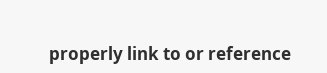properly link to or reference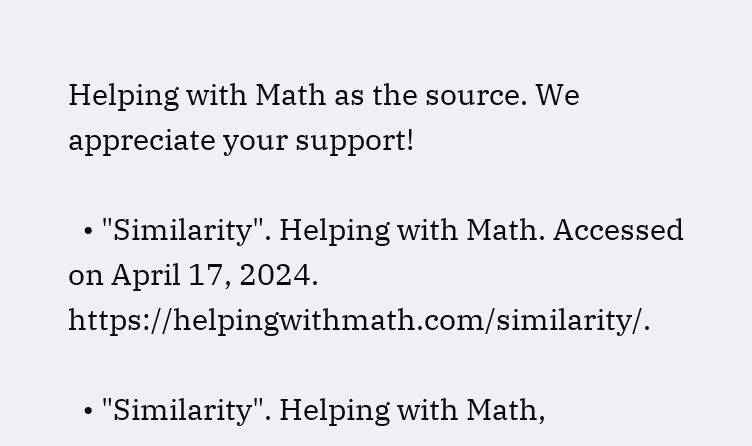Helping with Math as the source. We appreciate your support!

  • "Similarity". Helping with Math. Accessed on April 17, 2024. https://helpingwithmath.com/similarity/.

  • "Similarity". Helping with Math,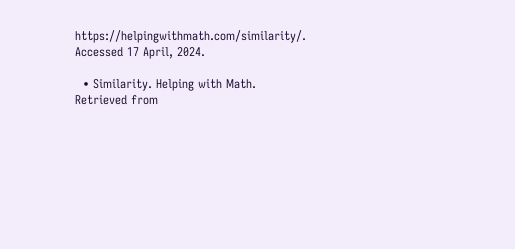https://helpingwithmath.com/similarity/. Accessed 17 April, 2024.

  • Similarity. Helping with Math. Retrieved from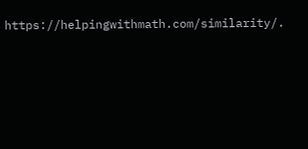https://helpingwithmath.com/similarity/.